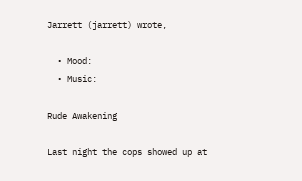Jarrett (jarrett) wrote,

  • Mood:
  • Music:

Rude Awakening

Last night the cops showed up at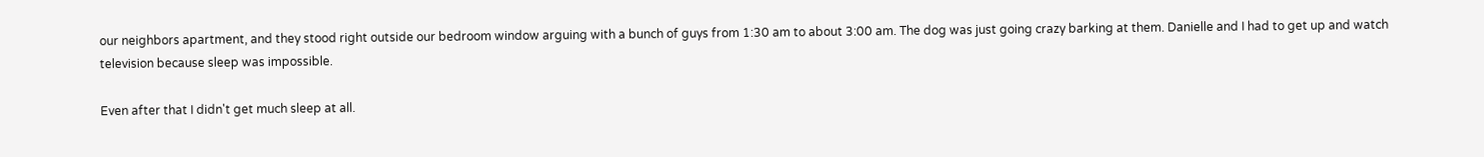our neighbors apartment, and they stood right outside our bedroom window arguing with a bunch of guys from 1:30 am to about 3:00 am. The dog was just going crazy barking at them. Danielle and I had to get up and watch television because sleep was impossible.

Even after that I didn't get much sleep at all.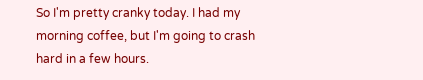So I'm pretty cranky today. I had my morning coffee, but I'm going to crash hard in a few hours.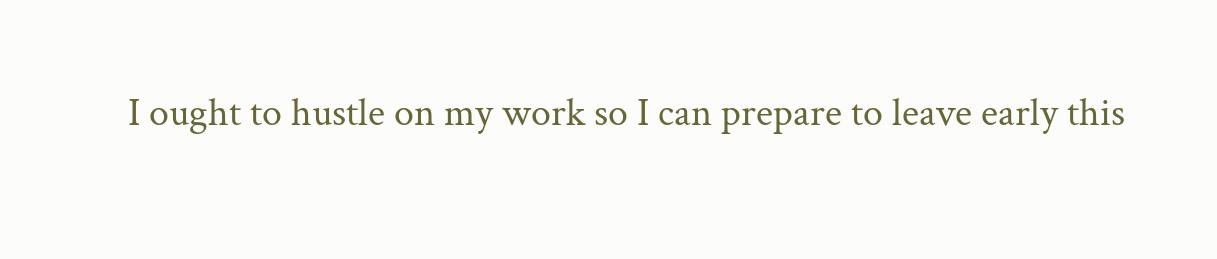I ought to hustle on my work so I can prepare to leave early this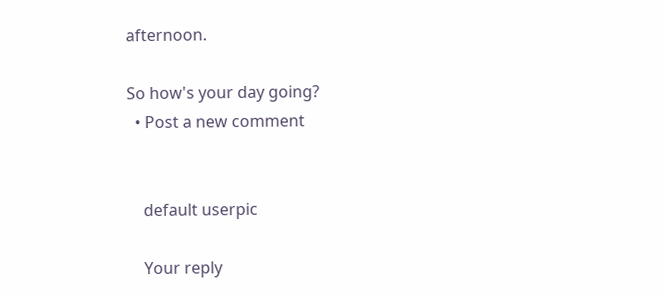afternoon.

So how's your day going?
  • Post a new comment


    default userpic

    Your reply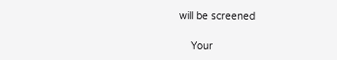will be screened

    Your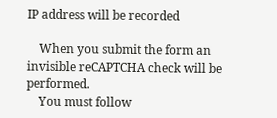IP address will be recorded

    When you submit the form an invisible reCAPTCHA check will be performed.
    You must follow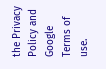the Privacy Policy and Google Terms of use.